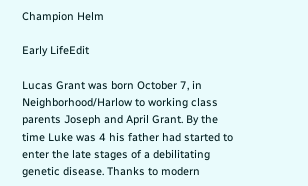Champion Helm

Early LifeEdit

Lucas Grant was born October 7, in Neighborhood/Harlow to working class parents Joseph and April Grant. By the time Luke was 4 his father had started to enter the late stages of a debilitating genetic disease. Thanks to modern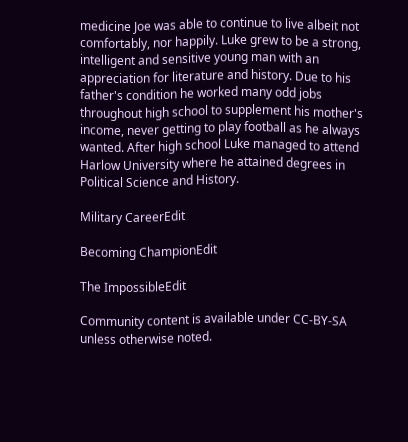medicine Joe was able to continue to live albeit not comfortably, nor happily. Luke grew to be a strong, intelligent and sensitive young man with an appreciation for literature and history. Due to his father's condition he worked many odd jobs throughout high school to supplement his mother's income, never getting to play football as he always wanted. After high school Luke managed to attend Harlow University where he attained degrees in Political Science and History.

Military CareerEdit

Becoming ChampionEdit

The ImpossibleEdit

Community content is available under CC-BY-SA unless otherwise noted.